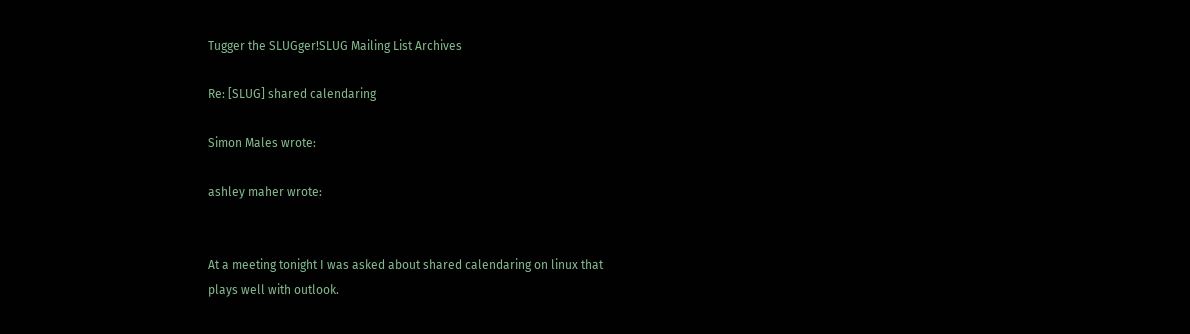Tugger the SLUGger!SLUG Mailing List Archives

Re: [SLUG] shared calendaring

Simon Males wrote:

ashley maher wrote:


At a meeting tonight I was asked about shared calendaring on linux that
plays well with outlook.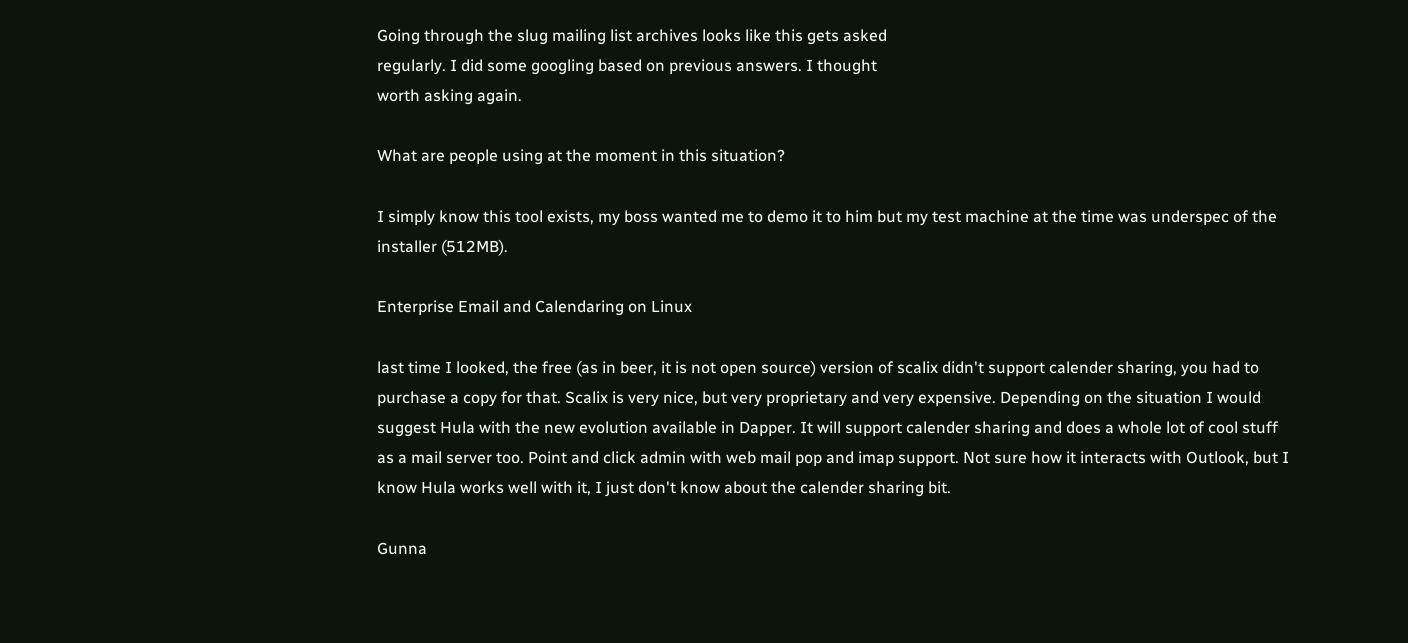Going through the slug mailing list archives looks like this gets asked
regularly. I did some googling based on previous answers. I thought
worth asking again.

What are people using at the moment in this situation?

I simply know this tool exists, my boss wanted me to demo it to him but my test machine at the time was underspec of the installer (512MB).

Enterprise Email and Calendaring on Linux

last time I looked, the free (as in beer, it is not open source) version of scalix didn't support calender sharing, you had to purchase a copy for that. Scalix is very nice, but very proprietary and very expensive. Depending on the situation I would suggest Hula with the new evolution available in Dapper. It will support calender sharing and does a whole lot of cool stuff as a mail server too. Point and click admin with web mail pop and imap support. Not sure how it interacts with Outlook, but I know Hula works well with it, I just don't know about the calender sharing bit.

Gunna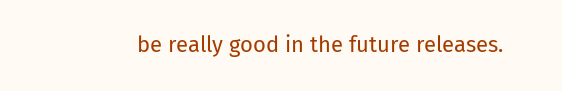be really good in the future releases.